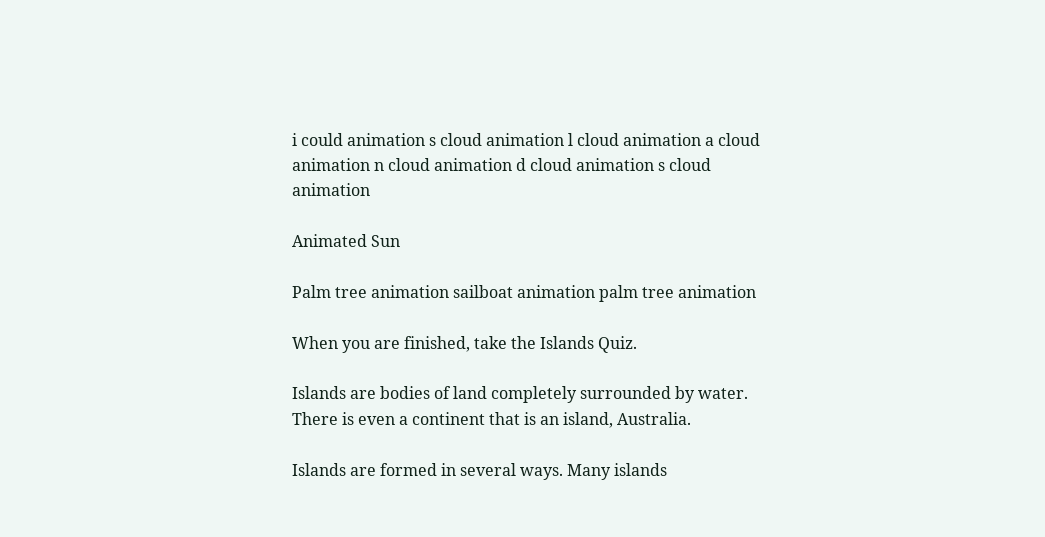i could animation s cloud animation l cloud animation a cloud animation n cloud animation d cloud animation s cloud animation

Animated Sun

Palm tree animation sailboat animation palm tree animation

When you are finished, take the Islands Quiz.

Islands are bodies of land completely surrounded by water. There is even a continent that is an island, Australia.

Islands are formed in several ways. Many islands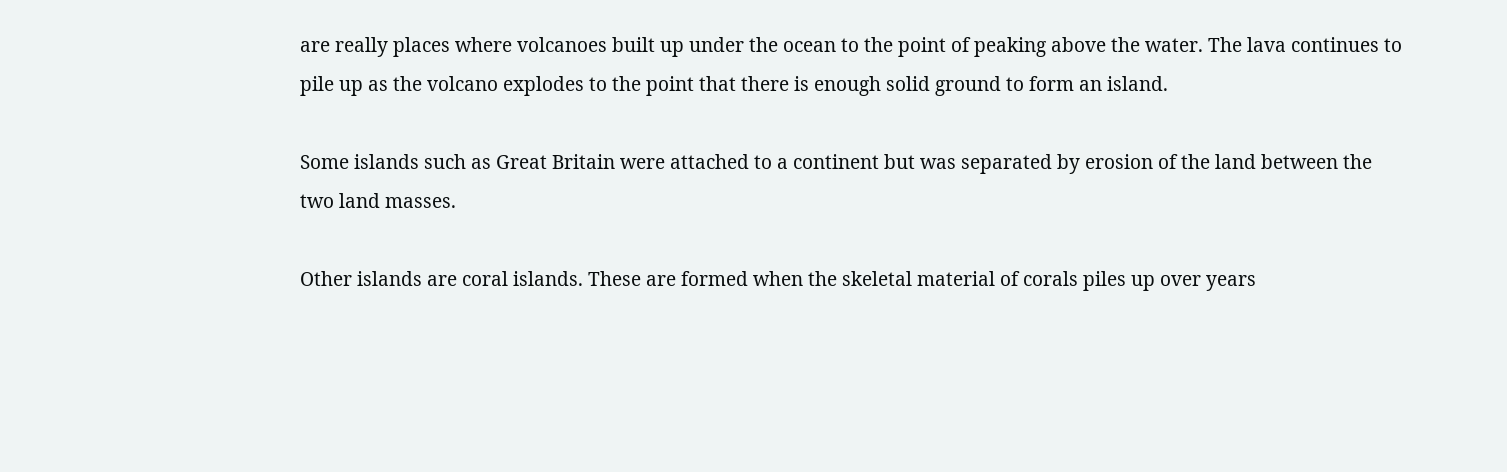are really places where volcanoes built up under the ocean to the point of peaking above the water. The lava continues to pile up as the volcano explodes to the point that there is enough solid ground to form an island.

Some islands such as Great Britain were attached to a continent but was separated by erosion of the land between the two land masses.

Other islands are coral islands. These are formed when the skeletal material of corals piles up over years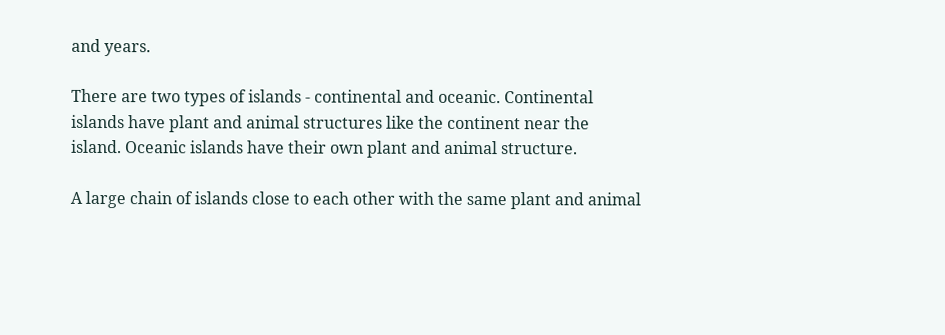and years.

There are two types of islands - continental and oceanic. Continental islands have plant and animal structures like the continent near the island. Oceanic islands have their own plant and animal structure.

A large chain of islands close to each other with the same plant and animal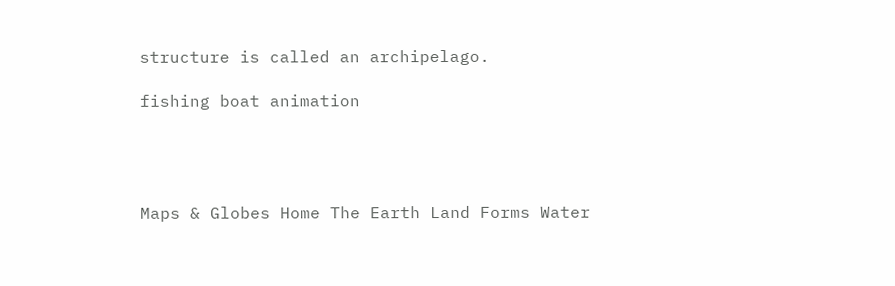structure is called an archipelago.

fishing boat animation




Maps & Globes Home The Earth Land Forms Water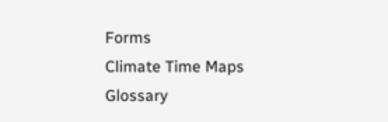Forms
Climate Time Maps Glossary